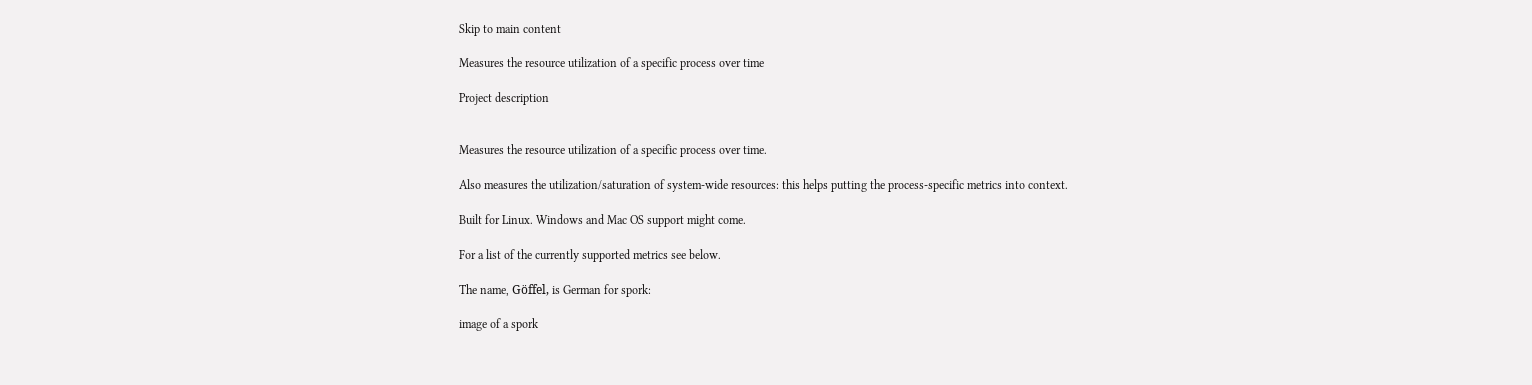Skip to main content

Measures the resource utilization of a specific process over time

Project description


Measures the resource utilization of a specific process over time.

Also measures the utilization/saturation of system-wide resources: this helps putting the process-specific metrics into context.

Built for Linux. Windows and Mac OS support might come.

For a list of the currently supported metrics see below.

The name, Göffel, is German for spork:

image of a spork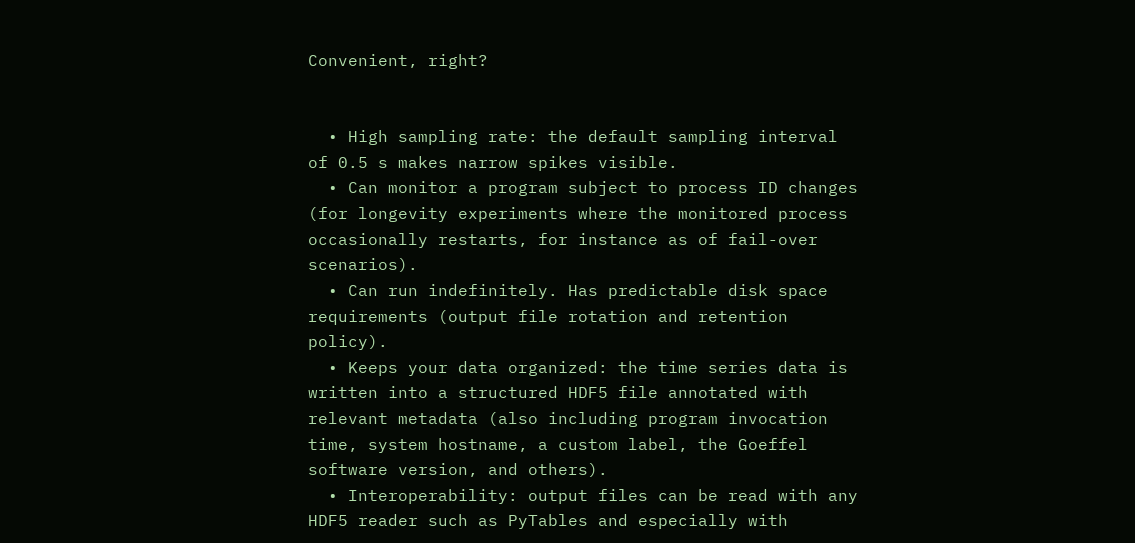Convenient, right?


  • High sampling rate: the default sampling interval of 0.5 s makes narrow spikes visible.
  • Can monitor a program subject to process ID changes (for longevity experiments where the monitored process occasionally restarts, for instance as of fail-over scenarios).
  • Can run indefinitely. Has predictable disk space requirements (output file rotation and retention policy).
  • Keeps your data organized: the time series data is written into a structured HDF5 file annotated with relevant metadata (also including program invocation time, system hostname, a custom label, the Goeffel software version, and others).
  • Interoperability: output files can be read with any HDF5 reader such as PyTables and especially with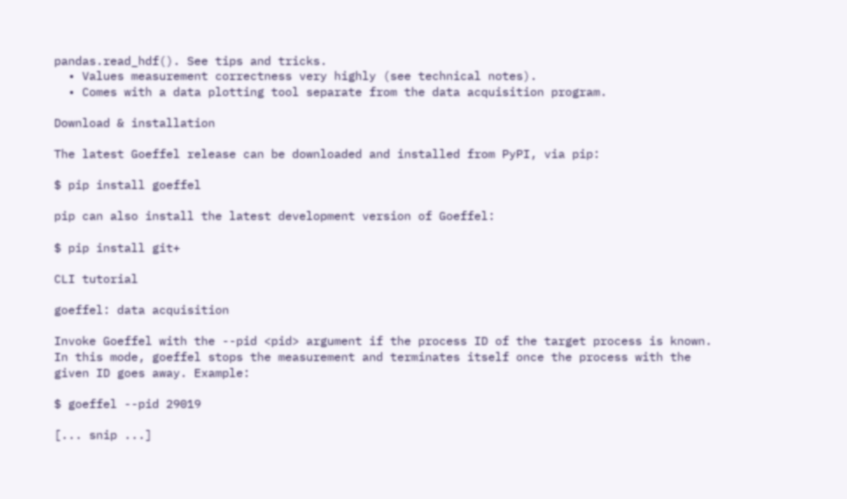pandas.read_hdf(). See tips and tricks.
  • Values measurement correctness very highly (see technical notes).
  • Comes with a data plotting tool separate from the data acquisition program.

Download & installation

The latest Goeffel release can be downloaded and installed from PyPI, via pip:

$ pip install goeffel

pip can also install the latest development version of Goeffel:

$ pip install git+

CLI tutorial

goeffel: data acquisition

Invoke Goeffel with the --pid <pid> argument if the process ID of the target process is known. In this mode, goeffel stops the measurement and terminates itself once the process with the given ID goes away. Example:

$ goeffel --pid 29019

[... snip ...]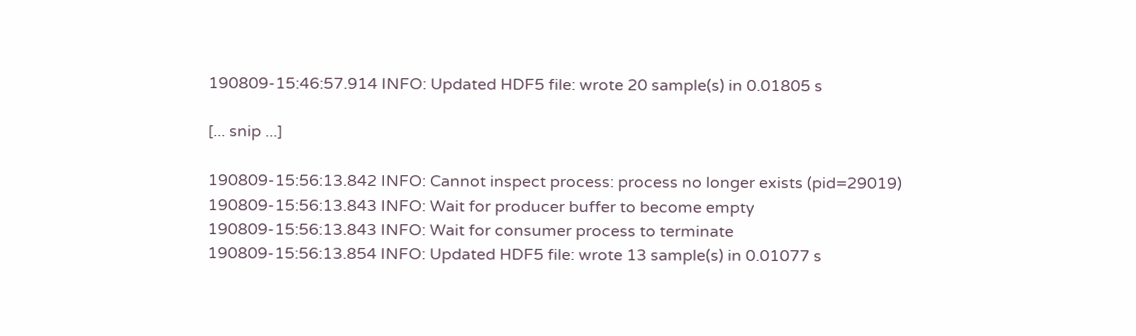190809-15:46:57.914 INFO: Updated HDF5 file: wrote 20 sample(s) in 0.01805 s

[... snip ...]

190809-15:56:13.842 INFO: Cannot inspect process: process no longer exists (pid=29019)
190809-15:56:13.843 INFO: Wait for producer buffer to become empty
190809-15:56:13.843 INFO: Wait for consumer process to terminate
190809-15:56:13.854 INFO: Updated HDF5 file: wrote 13 sample(s) in 0.01077 s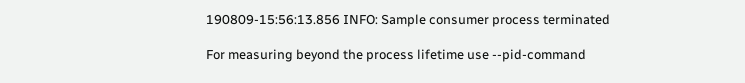190809-15:56:13.856 INFO: Sample consumer process terminated

For measuring beyond the process lifetime use --pid-command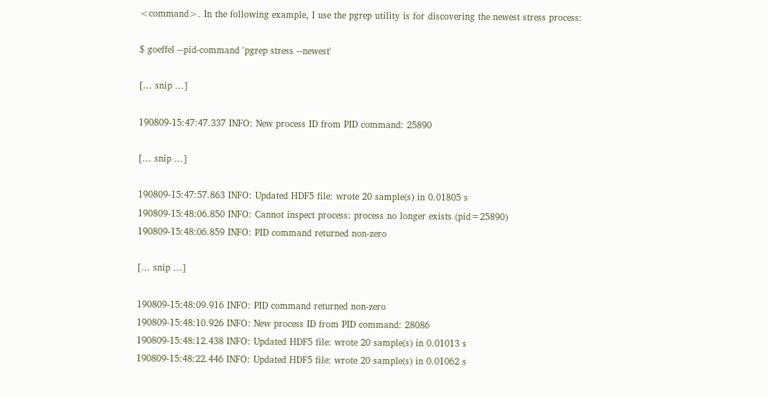<command>. In the following example, I use the pgrep utility is for discovering the newest stress process:

$ goeffel --pid-command 'pgrep stress --newest'

[... snip ...]

190809-15:47:47.337 INFO: New process ID from PID command: 25890

[... snip ...]

190809-15:47:57.863 INFO: Updated HDF5 file: wrote 20 sample(s) in 0.01805 s
190809-15:48:06.850 INFO: Cannot inspect process: process no longer exists (pid=25890)
190809-15:48:06.859 INFO: PID command returned non-zero

[... snip ...]

190809-15:48:09.916 INFO: PID command returned non-zero
190809-15:48:10.926 INFO: New process ID from PID command: 28086
190809-15:48:12.438 INFO: Updated HDF5 file: wrote 20 sample(s) in 0.01013 s
190809-15:48:22.446 INFO: Updated HDF5 file: wrote 20 sample(s) in 0.01062 s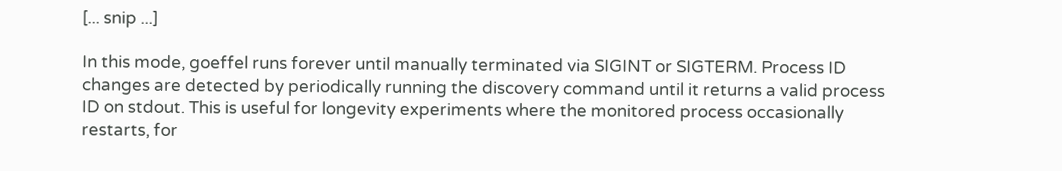[... snip ...]

In this mode, goeffel runs forever until manually terminated via SIGINT or SIGTERM. Process ID changes are detected by periodically running the discovery command until it returns a valid process ID on stdout. This is useful for longevity experiments where the monitored process occasionally restarts, for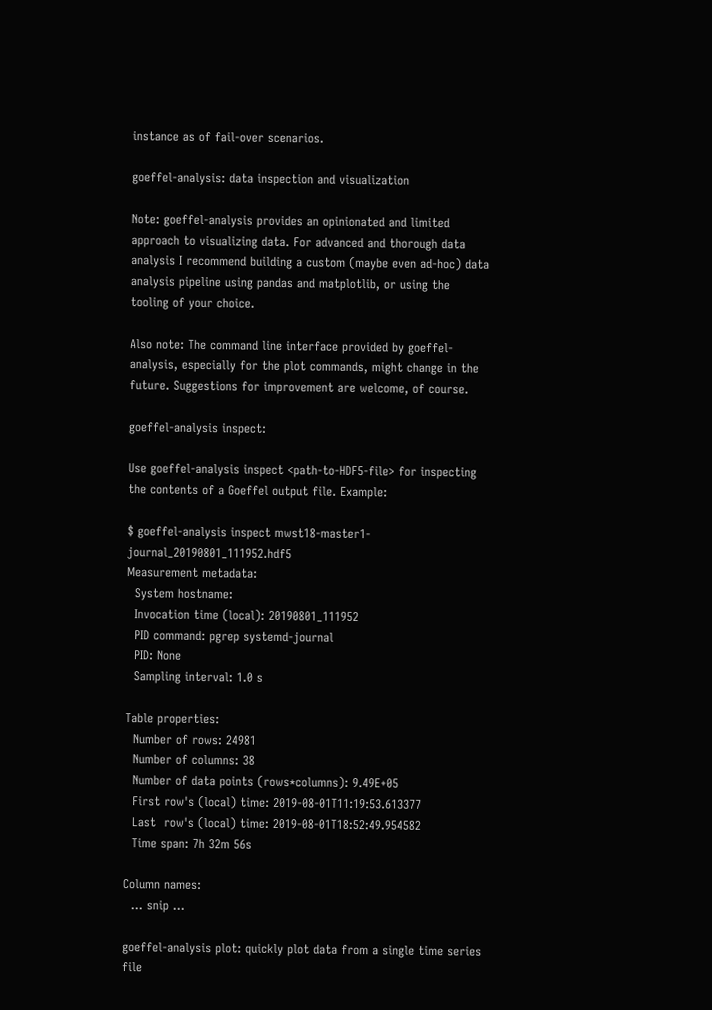instance as of fail-over scenarios.

goeffel-analysis: data inspection and visualization

Note: goeffel-analysis provides an opinionated and limited approach to visualizing data. For advanced and thorough data analysis I recommend building a custom (maybe even ad-hoc) data analysis pipeline using pandas and matplotlib, or using the tooling of your choice.

Also note: The command line interface provided by goeffel-analysis, especially for the plot commands, might change in the future. Suggestions for improvement are welcome, of course.

goeffel-analysis inspect:

Use goeffel-analysis inspect <path-to-HDF5-file> for inspecting the contents of a Goeffel output file. Example:

$ goeffel-analysis inspect mwst18-master1-journal_20190801_111952.hdf5
Measurement metadata:
  System hostname:
  Invocation time (local): 20190801_111952
  PID command: pgrep systemd-journal
  PID: None
  Sampling interval: 1.0 s

Table properties:
  Number of rows: 24981
  Number of columns: 38
  Number of data points (rows*columns): 9.49E+05
  First row's (local) time: 2019-08-01T11:19:53.613377
  Last  row's (local) time: 2019-08-01T18:52:49.954582
  Time span: 7h 32m 56s

Column names:
  ... snip ...

goeffel-analysis plot: quickly plot data from a single time series file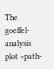The goeffel-analysis plot <path-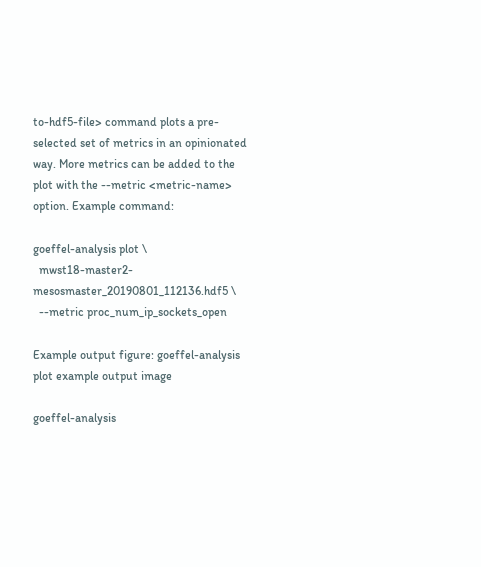to-hdf5-file> command plots a pre-selected set of metrics in an opinionated way. More metrics can be added to the plot with the --metric <metric-name> option. Example command:

goeffel-analysis plot \
  mwst18-master2-mesosmaster_20190801_112136.hdf5 \
  --metric proc_num_ip_sockets_open

Example output figure: goeffel-analysis plot example output image

goeffel-analysis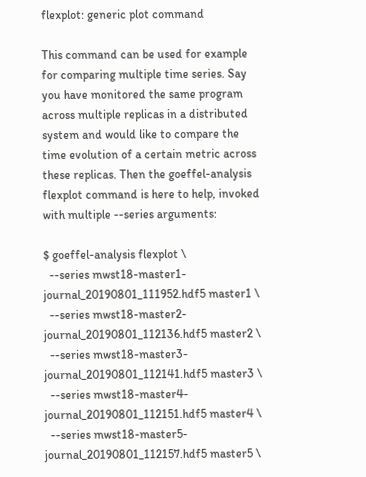flexplot: generic plot command

This command can be used for example for comparing multiple time series. Say you have monitored the same program across multiple replicas in a distributed system and would like to compare the time evolution of a certain metric across these replicas. Then the goeffel-analysis flexplot command is here to help, invoked with multiple --series arguments:

$ goeffel-analysis flexplot \
  --series mwst18-master1-journal_20190801_111952.hdf5 master1 \
  --series mwst18-master2-journal_20190801_112136.hdf5 master2 \
  --series mwst18-master3-journal_20190801_112141.hdf5 master3 \
  --series mwst18-master4-journal_20190801_112151.hdf5 master4 \
  --series mwst18-master5-journal_20190801_112157.hdf5 master5 \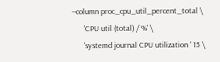--column proc_cpu_util_percent_total \
      'CPU util (total) / %' \
      'systemd journal CPU utilization ' 15 \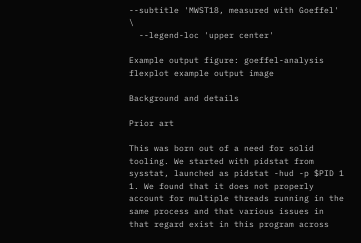--subtitle 'MWST18, measured with Goeffel' \
  --legend-loc 'upper center'

Example output figure: goeffel-analysis flexplot example output image

Background and details

Prior art

This was born out of a need for solid tooling. We started with pidstat from sysstat, launched as pidstat -hud -p $PID 1 1. We found that it does not properly account for multiple threads running in the same process and that various issues in that regard exist in this program across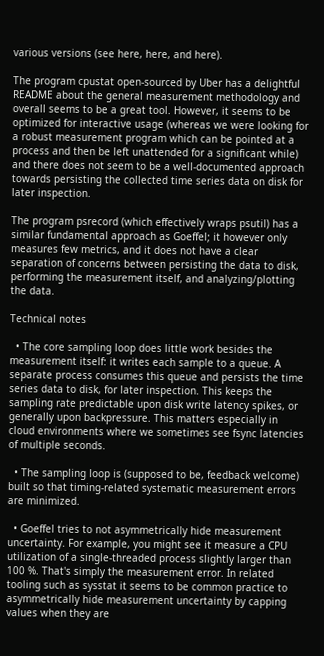various versions (see here, here, and here).

The program cpustat open-sourced by Uber has a delightful README about the general measurement methodology and overall seems to be a great tool. However, it seems to be optimized for interactive usage (whereas we were looking for a robust measurement program which can be pointed at a process and then be left unattended for a significant while) and there does not seem to be a well-documented approach towards persisting the collected time series data on disk for later inspection.

The program psrecord (which effectively wraps psutil) has a similar fundamental approach as Goeffel; it however only measures few metrics, and it does not have a clear separation of concerns between persisting the data to disk, performing the measurement itself, and analyzing/plotting the data.

Technical notes

  • The core sampling loop does little work besides the measurement itself: it writes each sample to a queue. A separate process consumes this queue and persists the time series data to disk, for later inspection. This keeps the sampling rate predictable upon disk write latency spikes, or generally upon backpressure. This matters especially in cloud environments where we sometimes see fsync latencies of multiple seconds.

  • The sampling loop is (supposed to be, feedback welcome) built so that timing-related systematic measurement errors are minimized.

  • Goeffel tries to not asymmetrically hide measurement uncertainty. For example, you might see it measure a CPU utilization of a single-threaded process slightly larger than 100 %. That's simply the measurement error. In related tooling such as sysstat it seems to be common practice to asymmetrically hide measurement uncertainty by capping values when they are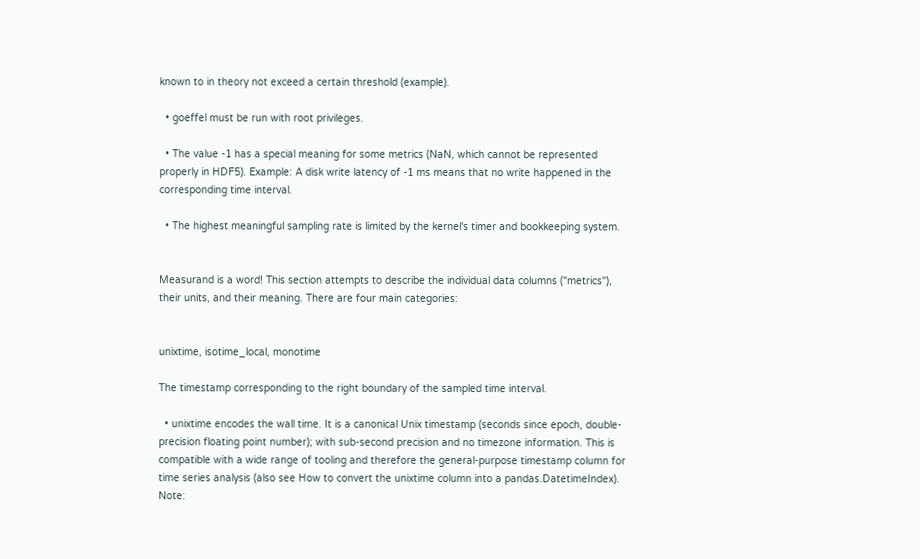known to in theory not exceed a certain threshold (example).

  • goeffel must be run with root privileges.

  • The value -1 has a special meaning for some metrics (NaN, which cannot be represented properly in HDF5). Example: A disk write latency of -1 ms means that no write happened in the corresponding time interval.

  • The highest meaningful sampling rate is limited by the kernel's timer and bookkeeping system.


Measurand is a word! This section attempts to describe the individual data columns ("metrics"), their units, and their meaning. There are four main categories:


unixtime, isotime_local, monotime

The timestamp corresponding to the right boundary of the sampled time interval.

  • unixtime encodes the wall time. It is a canonical Unix timestamp (seconds since epoch, double-precision floating point number); with sub-second precision and no timezone information. This is compatible with a wide range of tooling and therefore the general-purpose timestamp column for time series analysis (also see How to convert the unixtime column into a pandas.DatetimeIndex). Note: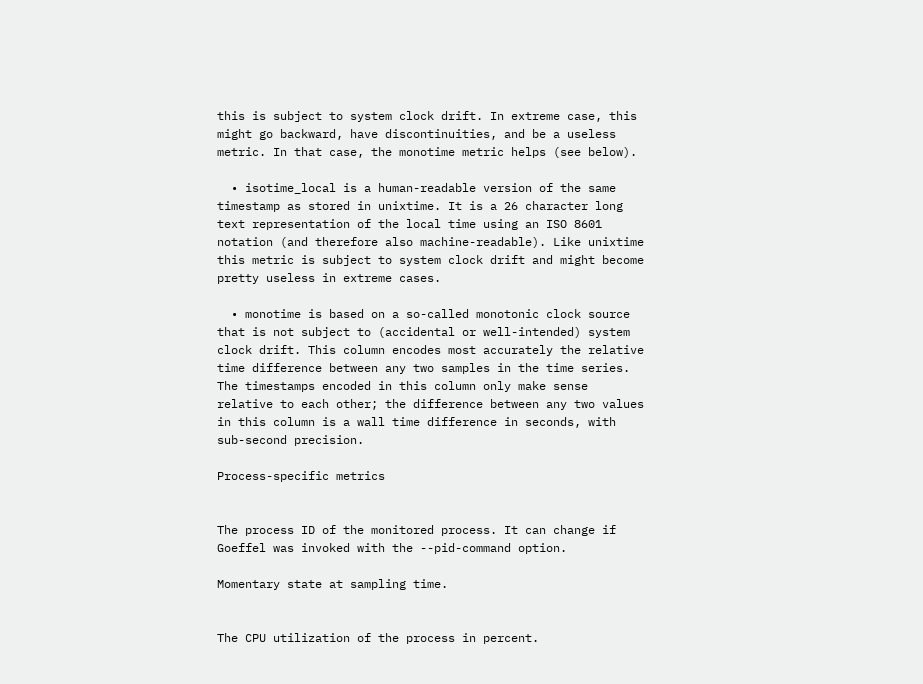this is subject to system clock drift. In extreme case, this might go backward, have discontinuities, and be a useless metric. In that case, the monotime metric helps (see below).

  • isotime_local is a human-readable version of the same timestamp as stored in unixtime. It is a 26 character long text representation of the local time using an ISO 8601 notation (and therefore also machine-readable). Like unixtime this metric is subject to system clock drift and might become pretty useless in extreme cases.

  • monotime is based on a so-called monotonic clock source that is not subject to (accidental or well-intended) system clock drift. This column encodes most accurately the relative time difference between any two samples in the time series. The timestamps encoded in this column only make sense relative to each other; the difference between any two values in this column is a wall time difference in seconds, with sub-second precision.

Process-specific metrics


The process ID of the monitored process. It can change if Goeffel was invoked with the --pid-command option.

Momentary state at sampling time.


The CPU utilization of the process in percent.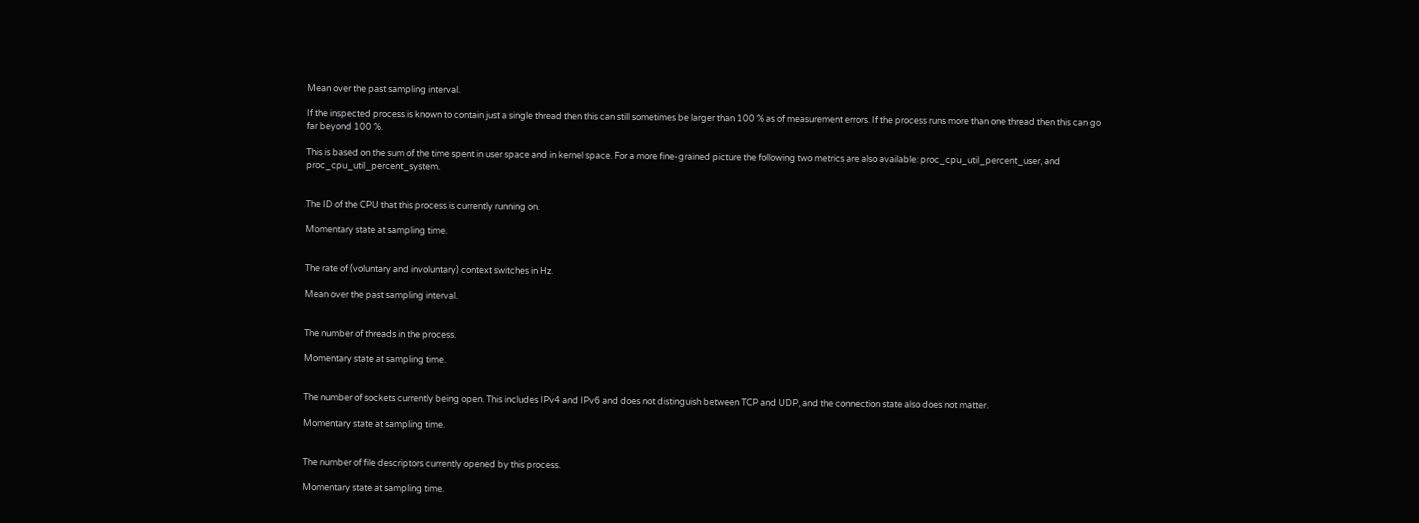Mean over the past sampling interval.

If the inspected process is known to contain just a single thread then this can still sometimes be larger than 100 % as of measurement errors. If the process runs more than one thread then this can go far beyond 100 %.

This is based on the sum of the time spent in user space and in kernel space. For a more fine-grained picture the following two metrics are also available: proc_cpu_util_percent_user, and proc_cpu_util_percent_system.


The ID of the CPU that this process is currently running on.

Momentary state at sampling time.


The rate of (voluntary and involuntary) context switches in Hz.

Mean over the past sampling interval.


The number of threads in the process.

Momentary state at sampling time.


The number of sockets currently being open. This includes IPv4 and IPv6 and does not distinguish between TCP and UDP, and the connection state also does not matter.

Momentary state at sampling time.


The number of file descriptors currently opened by this process.

Momentary state at sampling time.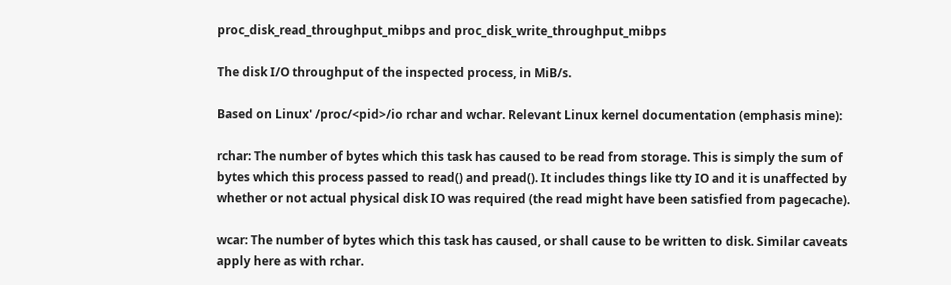proc_disk_read_throughput_mibps and proc_disk_write_throughput_mibps

The disk I/O throughput of the inspected process, in MiB/s.

Based on Linux' /proc/<pid>/io rchar and wchar. Relevant Linux kernel documentation (emphasis mine):

rchar: The number of bytes which this task has caused to be read from storage. This is simply the sum of bytes which this process passed to read() and pread(). It includes things like tty IO and it is unaffected by whether or not actual physical disk IO was required (the read might have been satisfied from pagecache).

wcar: The number of bytes which this task has caused, or shall cause to be written to disk. Similar caveats apply here as with rchar.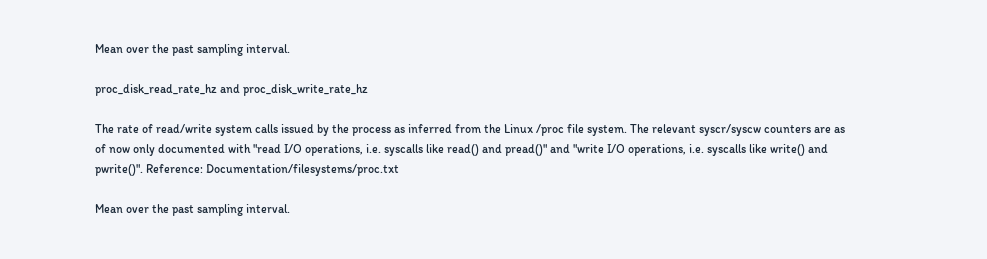Mean over the past sampling interval.

proc_disk_read_rate_hz and proc_disk_write_rate_hz

The rate of read/write system calls issued by the process as inferred from the Linux /proc file system. The relevant syscr/syscw counters are as of now only documented with "read I/O operations, i.e. syscalls like read() and pread()" and "write I/O operations, i.e. syscalls like write() and pwrite()". Reference: Documentation/filesystems/proc.txt

Mean over the past sampling interval.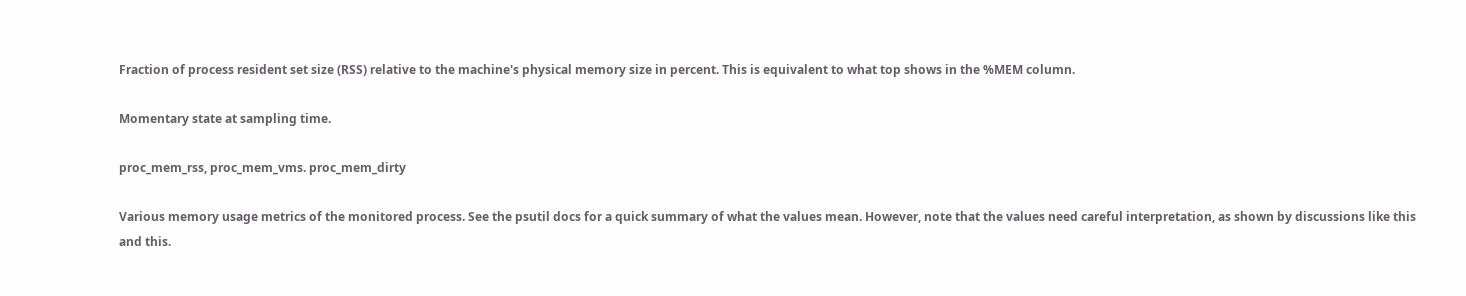Fraction of process resident set size (RSS) relative to the machine's physical memory size in percent. This is equivalent to what top shows in the %MEM column.

Momentary state at sampling time.

proc_mem_rss, proc_mem_vms. proc_mem_dirty

Various memory usage metrics of the monitored process. See the psutil docs for a quick summary of what the values mean. However, note that the values need careful interpretation, as shown by discussions like this and this.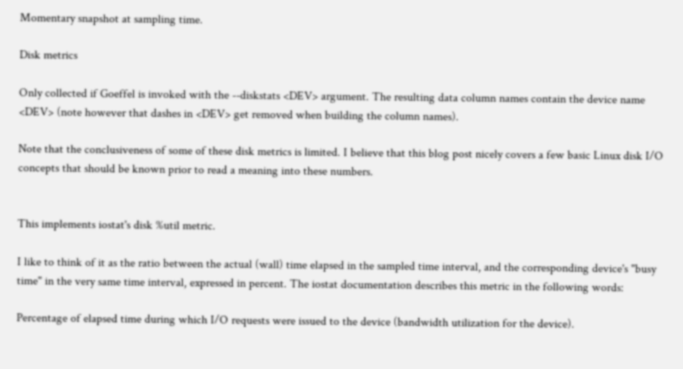Momentary snapshot at sampling time.

Disk metrics

Only collected if Goeffel is invoked with the --diskstats <DEV> argument. The resulting data column names contain the device name <DEV> (note however that dashes in <DEV> get removed when building the column names).

Note that the conclusiveness of some of these disk metrics is limited. I believe that this blog post nicely covers a few basic Linux disk I/O concepts that should be known prior to read a meaning into these numbers.


This implements iostat's disk %util metric.

I like to think of it as the ratio between the actual (wall) time elapsed in the sampled time interval, and the corresponding device's "busy time" in the very same time interval, expressed in percent. The iostat documentation describes this metric in the following words:

Percentage of elapsed time during which I/O requests were issued to the device (bandwidth utilization for the device).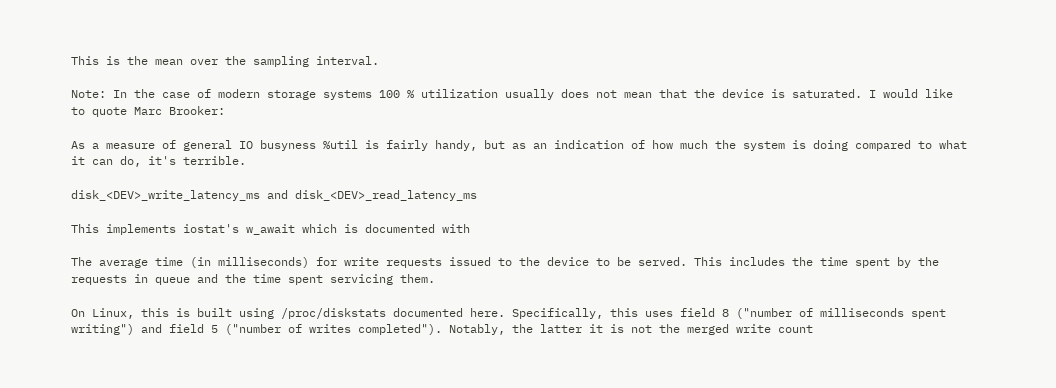This is the mean over the sampling interval.

Note: In the case of modern storage systems 100 % utilization usually does not mean that the device is saturated. I would like to quote Marc Brooker:

As a measure of general IO busyness %util is fairly handy, but as an indication of how much the system is doing compared to what it can do, it's terrible.

disk_<DEV>_write_latency_ms and disk_<DEV>_read_latency_ms

This implements iostat's w_await which is documented with

The average time (in milliseconds) for write requests issued to the device to be served. This includes the time spent by the requests in queue and the time spent servicing them.

On Linux, this is built using /proc/diskstats documented here. Specifically, this uses field 8 ("number of milliseconds spent writing") and field 5 ("number of writes completed"). Notably, the latter it is not the merged write count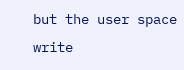but the user space write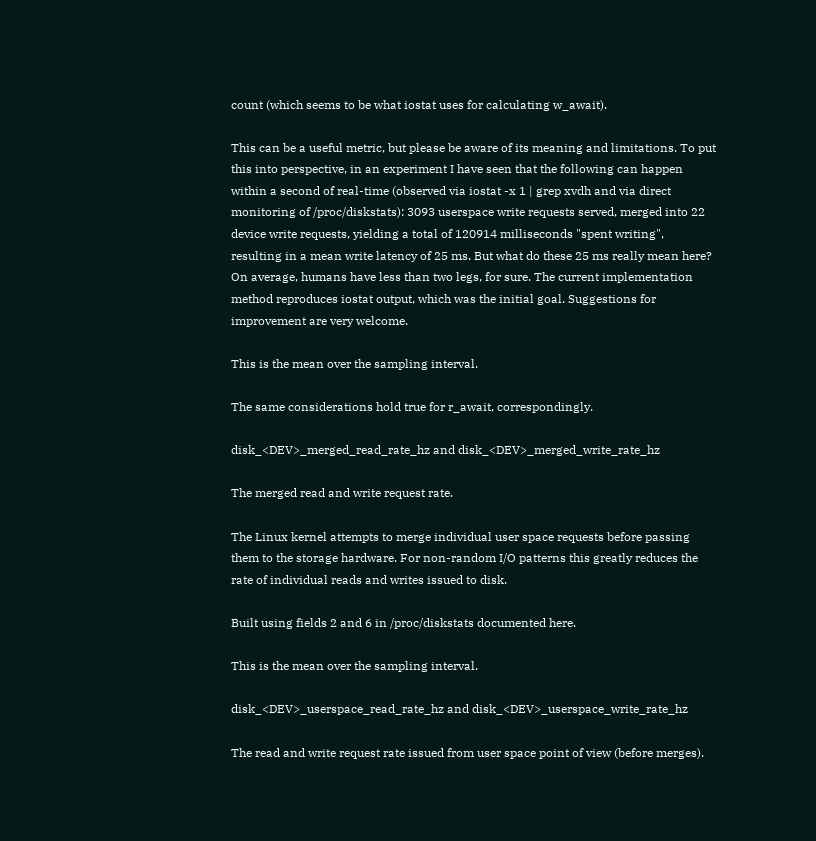count (which seems to be what iostat uses for calculating w_await).

This can be a useful metric, but please be aware of its meaning and limitations. To put this into perspective, in an experiment I have seen that the following can happen within a second of real-time (observed via iostat -x 1 | grep xvdh and via direct monitoring of /proc/diskstats): 3093 userspace write requests served, merged into 22 device write requests, yielding a total of 120914 milliseconds "spent writing", resulting in a mean write latency of 25 ms. But what do these 25 ms really mean here? On average, humans have less than two legs, for sure. The current implementation method reproduces iostat output, which was the initial goal. Suggestions for improvement are very welcome.

This is the mean over the sampling interval.

The same considerations hold true for r_await, correspondingly.

disk_<DEV>_merged_read_rate_hz and disk_<DEV>_merged_write_rate_hz

The merged read and write request rate.

The Linux kernel attempts to merge individual user space requests before passing them to the storage hardware. For non-random I/O patterns this greatly reduces the rate of individual reads and writes issued to disk.

Built using fields 2 and 6 in /proc/diskstats documented here.

This is the mean over the sampling interval.

disk_<DEV>_userspace_read_rate_hz and disk_<DEV>_userspace_write_rate_hz

The read and write request rate issued from user space point of view (before merges).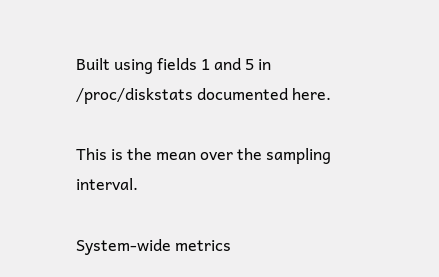Built using fields 1 and 5 in /proc/diskstats documented here.

This is the mean over the sampling interval.

System-wide metrics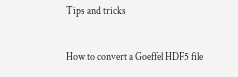Tips and tricks

How to convert a Goeffel HDF5 file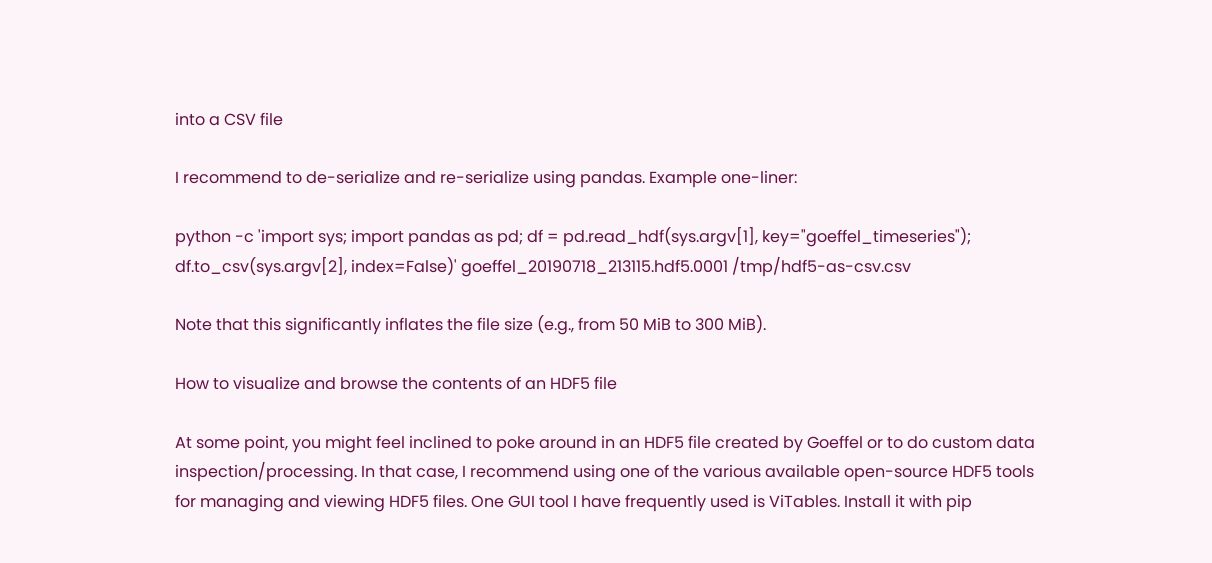into a CSV file

I recommend to de-serialize and re-serialize using pandas. Example one-liner:

python -c 'import sys; import pandas as pd; df = pd.read_hdf(sys.argv[1], key="goeffel_timeseries"); df.to_csv(sys.argv[2], index=False)' goeffel_20190718_213115.hdf5.0001 /tmp/hdf5-as-csv.csv

Note that this significantly inflates the file size (e.g., from 50 MiB to 300 MiB).

How to visualize and browse the contents of an HDF5 file

At some point, you might feel inclined to poke around in an HDF5 file created by Goeffel or to do custom data inspection/processing. In that case, I recommend using one of the various available open-source HDF5 tools for managing and viewing HDF5 files. One GUI tool I have frequently used is ViTables. Install it with pip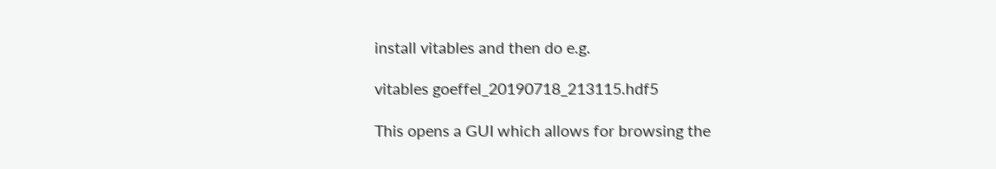install vitables and then do e.g.

vitables goeffel_20190718_213115.hdf5

This opens a GUI which allows for browsing the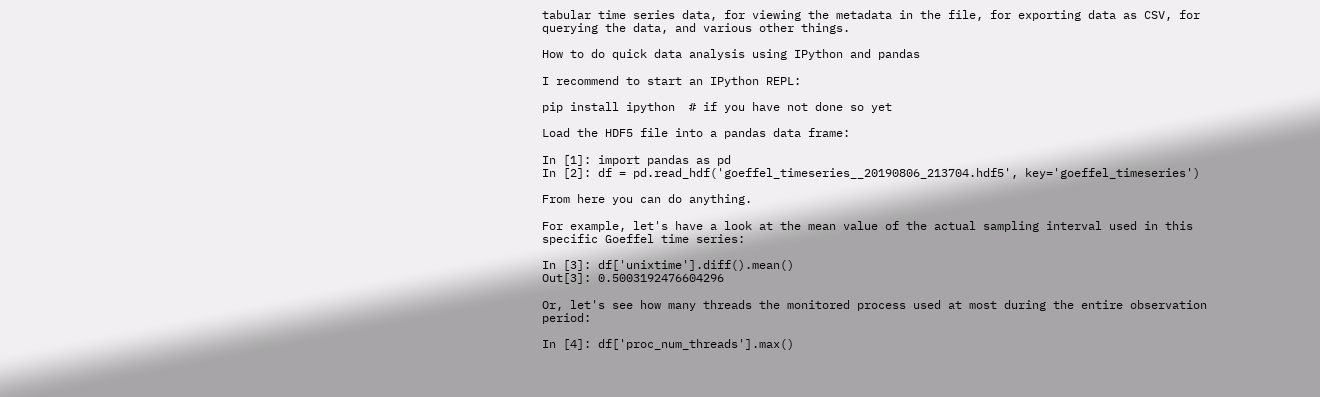tabular time series data, for viewing the metadata in the file, for exporting data as CSV, for querying the data, and various other things.

How to do quick data analysis using IPython and pandas

I recommend to start an IPython REPL:

pip install ipython  # if you have not done so yet

Load the HDF5 file into a pandas data frame:

In [1]: import pandas as pd
In [2]: df = pd.read_hdf('goeffel_timeseries__20190806_213704.hdf5', key='goeffel_timeseries')

From here you can do anything.

For example, let's have a look at the mean value of the actual sampling interval used in this specific Goeffel time series:

In [3]: df['unixtime'].diff().mean()
Out[3]: 0.5003192476604296

Or, let's see how many threads the monitored process used at most during the entire observation period:

In [4]: df['proc_num_threads'].max()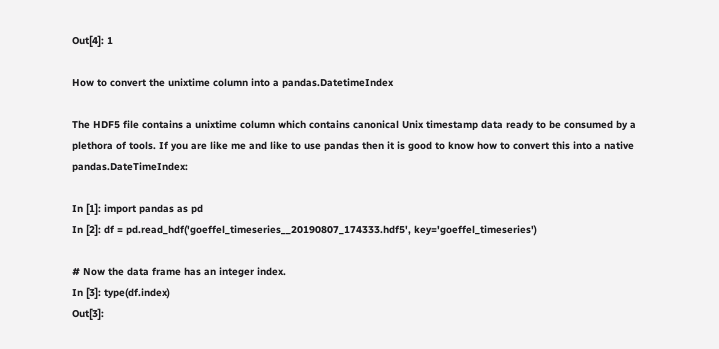Out[4]: 1

How to convert the unixtime column into a pandas.DatetimeIndex

The HDF5 file contains a unixtime column which contains canonical Unix timestamp data ready to be consumed by a plethora of tools. If you are like me and like to use pandas then it is good to know how to convert this into a native pandas.DateTimeIndex:

In [1]: import pandas as pd
In [2]: df = pd.read_hdf('goeffel_timeseries__20190807_174333.hdf5', key='goeffel_timeseries')

# Now the data frame has an integer index.
In [3]: type(df.index)
Out[3]: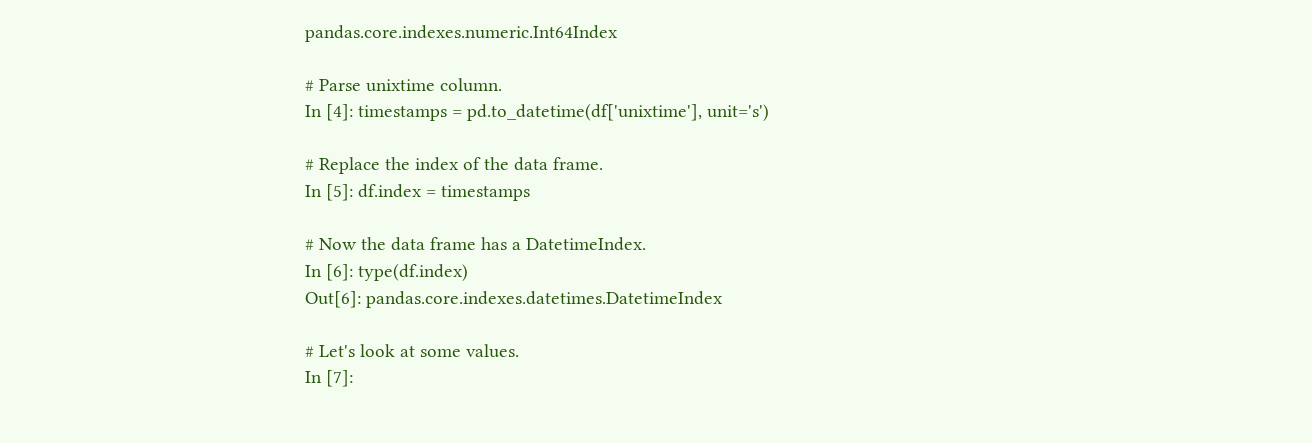pandas.core.indexes.numeric.Int64Index

# Parse unixtime column.
In [4]: timestamps = pd.to_datetime(df['unixtime'], unit='s')

# Replace the index of the data frame.
In [5]: df.index = timestamps

# Now the data frame has a DatetimeIndex.
In [6]: type(df.index)
Out[6]: pandas.core.indexes.datetimes.DatetimeIndex

# Let's look at some values.
In [7]: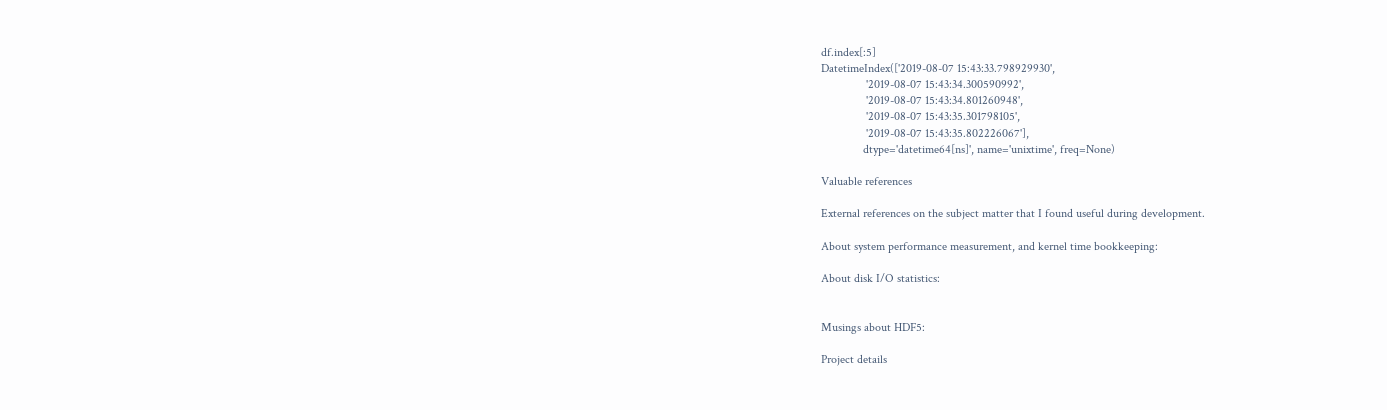df.index[:5]
DatetimeIndex(['2019-08-07 15:43:33.798929930',
               '2019-08-07 15:43:34.300590992',
               '2019-08-07 15:43:34.801260948',
               '2019-08-07 15:43:35.301798105',
               '2019-08-07 15:43:35.802226067'],
              dtype='datetime64[ns]', name='unixtime', freq=None)

Valuable references

External references on the subject matter that I found useful during development.

About system performance measurement, and kernel time bookkeeping:

About disk I/O statistics:


Musings about HDF5:

Project details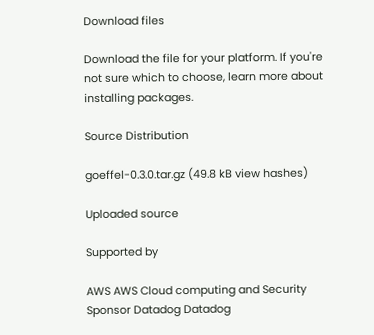Download files

Download the file for your platform. If you're not sure which to choose, learn more about installing packages.

Source Distribution

goeffel-0.3.0.tar.gz (49.8 kB view hashes)

Uploaded source

Supported by

AWS AWS Cloud computing and Security Sponsor Datadog Datadog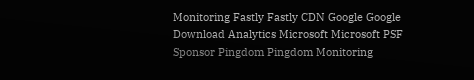Monitoring Fastly Fastly CDN Google Google Download Analytics Microsoft Microsoft PSF Sponsor Pingdom Pingdom Monitoring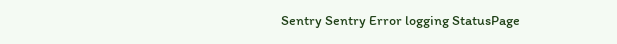Sentry Sentry Error logging StatusPage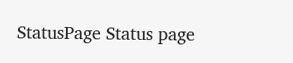StatusPage Status page